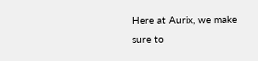Here at Aurix, we make sure to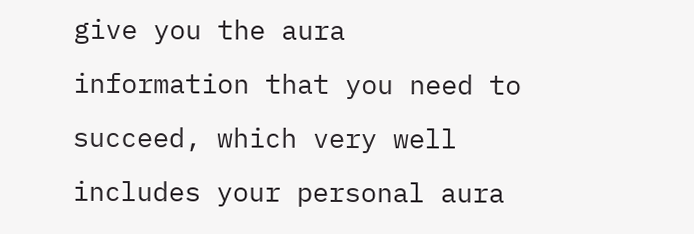give you the aura information that you need to succeed, which very well includes your personal aura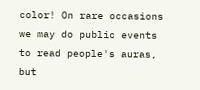color! On rare occasions we may do public events to read people's auras, but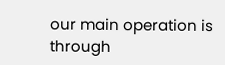our main operation is through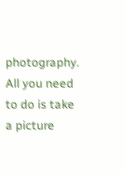photography. All you need to do is take a picture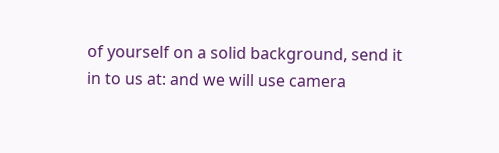of yourself on a solid background, send it in to us at: and we will use camera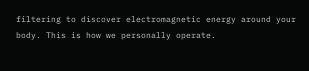filtering to discover electromagnetic energy around your body. This is how we personally operate.